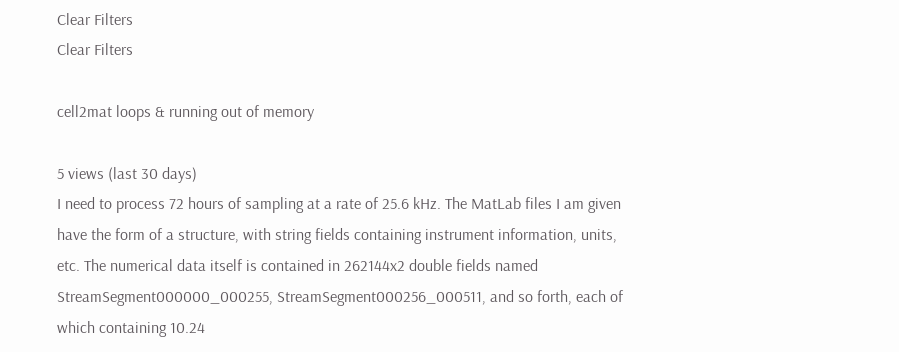Clear Filters
Clear Filters

cell2mat loops & running out of memory

5 views (last 30 days)
I need to process 72 hours of sampling at a rate of 25.6 kHz. The MatLab files I am given have the form of a structure, with string fields containing instrument information, units, etc. The numerical data itself is contained in 262144x2 double fields named StreamSegment000000_000255, StreamSegment000256_000511, and so forth, each of which containing 10.24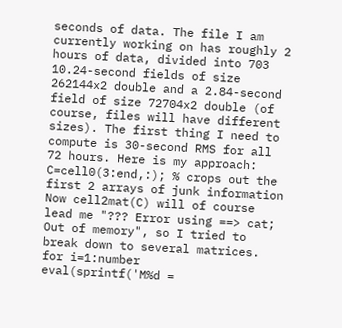seconds of data. The file I am currently working on has roughly 2 hours of data, divided into 703 10.24-second fields of size 262144x2 double and a 2.84-second field of size 72704x2 double (of course, files will have different sizes). The first thing I need to compute is 30-second RMS for all 72 hours. Here is my approach:
C=cell0(3:end,:); % crops out the first 2 arrays of junk information
Now cell2mat(C) will of course lead me "??? Error using ==> cat; Out of memory", so I tried to break down to several matrices.
for i=1:number
eval(sprintf('M%d =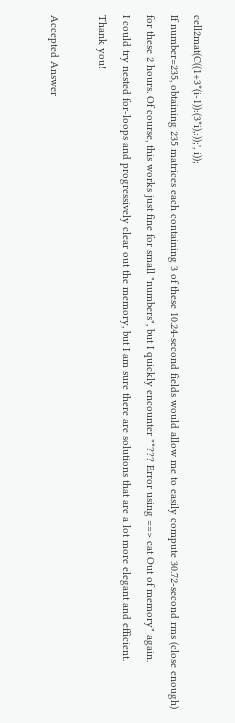cell2mat(C((1+3*(i-1)):(3*i),:));', i));
If number=235, obtaining 235 matrices each containing 3 of these 10.24-second fields would allow me to easily compute 30.72-second rms (close enough) for these 2 hours. Of course, this works just fine for small "numbers", but I quickly encounter "*??? Error using ==> cat Out of memory" again.
I could try nested for-loops and progressively clear out the memory, but I am sure there are solutions that are a lot more elegant and efficient.
Thank you!

Accepted Answer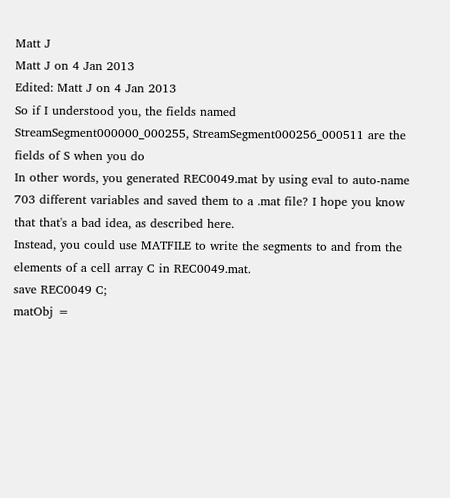Matt J
Matt J on 4 Jan 2013
Edited: Matt J on 4 Jan 2013
So if I understood you, the fields named StreamSegment000000_000255, StreamSegment000256_000511 are the fields of S when you do
In other words, you generated REC0049.mat by using eval to auto-name 703 different variables and saved them to a .mat file? I hope you know that that's a bad idea, as described here.
Instead, you could use MATFILE to write the segments to and from the elements of a cell array C in REC0049.mat.
save REC0049 C;
matObj =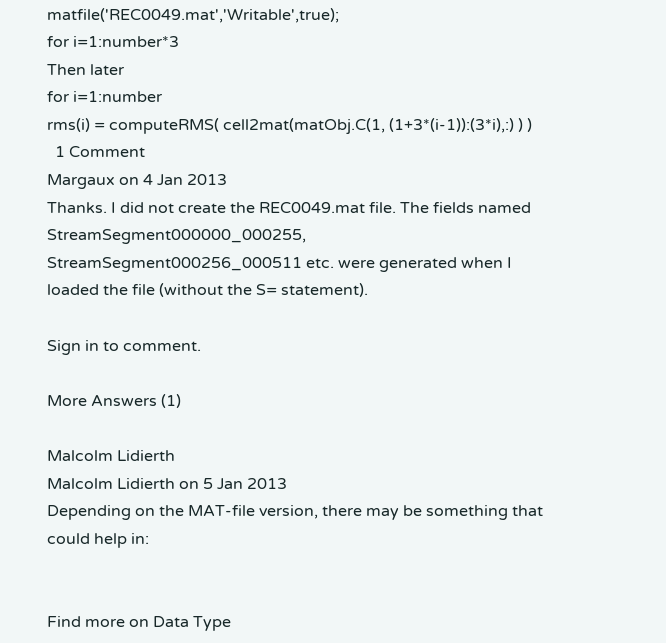matfile('REC0049.mat','Writable',true);
for i=1:number*3
Then later
for i=1:number
rms(i) = computeRMS( cell2mat(matObj.C(1, (1+3*(i-1)):(3*i),:) ) )
  1 Comment
Margaux on 4 Jan 2013
Thanks. I did not create the REC0049.mat file. The fields named StreamSegment000000_000255, StreamSegment000256_000511 etc. were generated when I loaded the file (without the S= statement).

Sign in to comment.

More Answers (1)

Malcolm Lidierth
Malcolm Lidierth on 5 Jan 2013
Depending on the MAT-file version, there may be something that could help in:


Find more on Data Type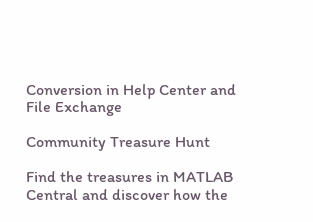Conversion in Help Center and File Exchange

Community Treasure Hunt

Find the treasures in MATLAB Central and discover how the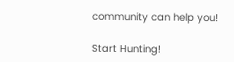community can help you!

Start Hunting!